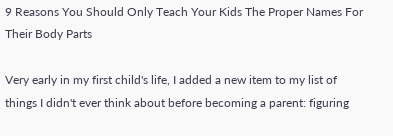9 Reasons You Should Only Teach Your Kids The Proper Names For Their Body Parts

Very early in my first child's life, I added a new item to my list of things I didn't ever think about before becoming a parent: figuring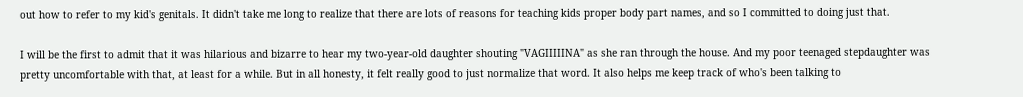out how to refer to my kid's genitals. It didn't take me long to realize that there are lots of reasons for teaching kids proper body part names, and so I committed to doing just that.

I will be the first to admit that it was hilarious and bizarre to hear my two-year-old daughter shouting "VAGIIIIINA" as she ran through the house. And my poor teenaged stepdaughter was pretty uncomfortable with that, at least for a while. But in all honesty, it felt really good to just normalize that word. It also helps me keep track of who's been talking to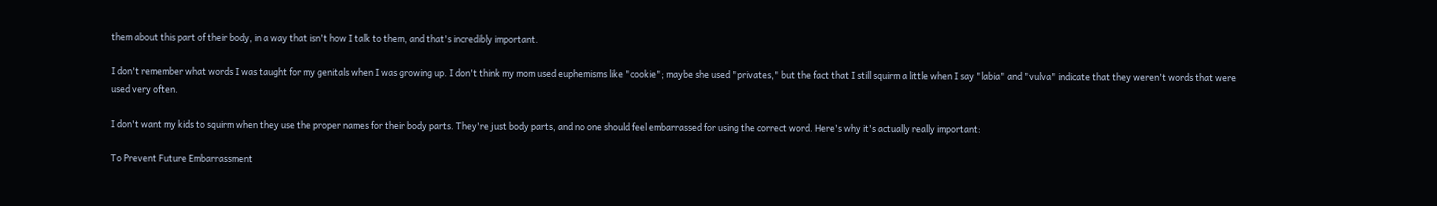them about this part of their body, in a way that isn't how I talk to them, and that's incredibly important.

I don't remember what words I was taught for my genitals when I was growing up. I don't think my mom used euphemisms like "cookie"; maybe she used "privates," but the fact that I still squirm a little when I say "labia" and "vulva" indicate that they weren't words that were used very often.

I don't want my kids to squirm when they use the proper names for their body parts. They're just body parts, and no one should feel embarrassed for using the correct word. Here's why it's actually really important:

To Prevent Future Embarrassment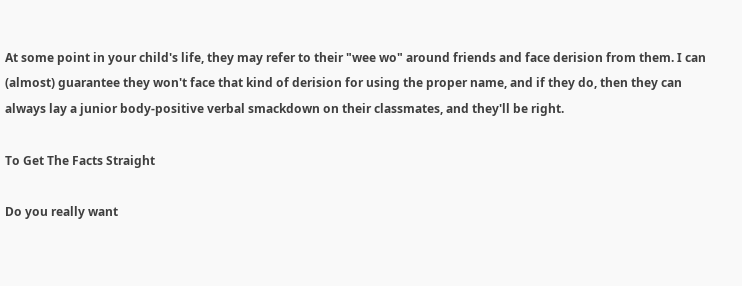At some point in your child's life, they may refer to their "wee wo" around friends and face derision from them. I can (almost) guarantee they won't face that kind of derision for using the proper name, and if they do, then they can always lay a junior body-positive verbal smackdown on their classmates, and they'll be right.

To Get The Facts Straight

Do you really want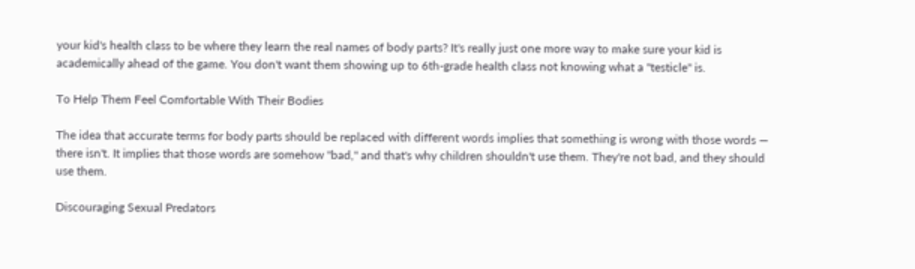your kid's health class to be where they learn the real names of body parts? It's really just one more way to make sure your kid is academically ahead of the game. You don't want them showing up to 6th-grade health class not knowing what a "testicle" is.

To Help Them Feel Comfortable With Their Bodies

The idea that accurate terms for body parts should be replaced with different words implies that something is wrong with those words — there isn't. It implies that those words are somehow "bad," and that's why children shouldn't use them. They're not bad, and they should use them.

Discouraging Sexual Predators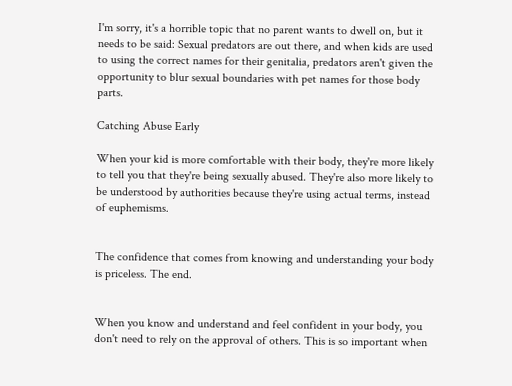I'm sorry, it's a horrible topic that no parent wants to dwell on, but it needs to be said: Sexual predators are out there, and when kids are used to using the correct names for their genitalia, predators aren't given the opportunity to blur sexual boundaries with pet names for those body parts.

Catching Abuse Early

When your kid is more comfortable with their body, they're more likely to tell you that they're being sexually abused. They're also more likely to be understood by authorities because they're using actual terms, instead of euphemisms.


The confidence that comes from knowing and understanding your body is priceless. The end.


When you know and understand and feel confident in your body, you don't need to rely on the approval of others. This is so important when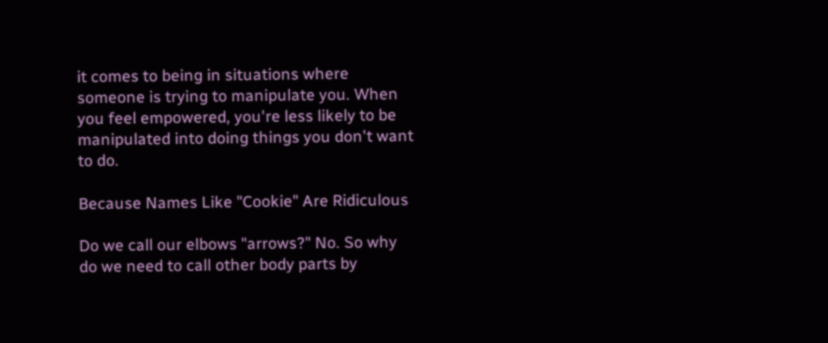it comes to being in situations where someone is trying to manipulate you. When you feel empowered, you're less likely to be manipulated into doing things you don't want to do.

Because Names Like "Cookie" Are Ridiculous

Do we call our elbows "arrows?" No. So why do we need to call other body parts by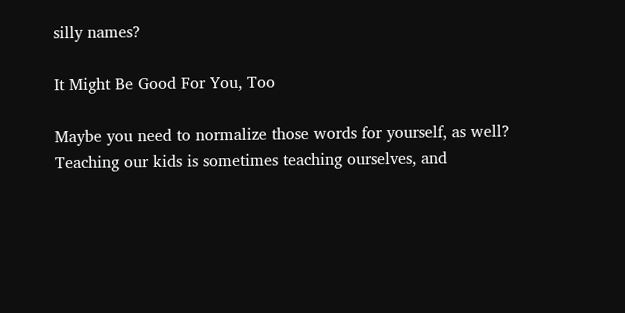silly names?

It Might Be Good For You, Too

Maybe you need to normalize those words for yourself, as well? Teaching our kids is sometimes teaching ourselves, and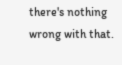there's nothing wrong with that.